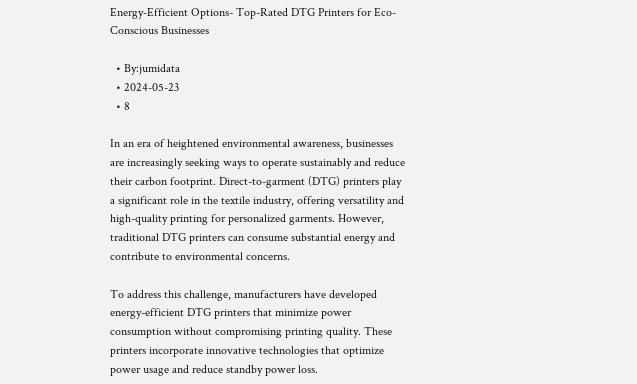Energy-Efficient Options- Top-Rated DTG Printers for Eco-Conscious Businesses

  • By:jumidata
  • 2024-05-23
  • 8

In an era of heightened environmental awareness, businesses are increasingly seeking ways to operate sustainably and reduce their carbon footprint. Direct-to-garment (DTG) printers play a significant role in the textile industry, offering versatility and high-quality printing for personalized garments. However, traditional DTG printers can consume substantial energy and contribute to environmental concerns.

To address this challenge, manufacturers have developed energy-efficient DTG printers that minimize power consumption without compromising printing quality. These printers incorporate innovative technologies that optimize power usage and reduce standby power loss.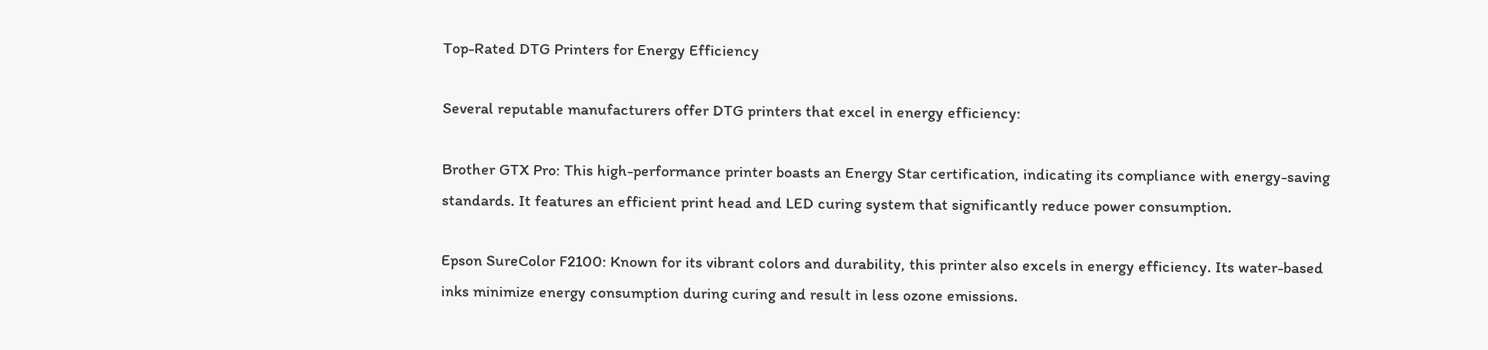Top-Rated DTG Printers for Energy Efficiency

Several reputable manufacturers offer DTG printers that excel in energy efficiency:

Brother GTX Pro: This high-performance printer boasts an Energy Star certification, indicating its compliance with energy-saving standards. It features an efficient print head and LED curing system that significantly reduce power consumption.

Epson SureColor F2100: Known for its vibrant colors and durability, this printer also excels in energy efficiency. Its water-based inks minimize energy consumption during curing and result in less ozone emissions.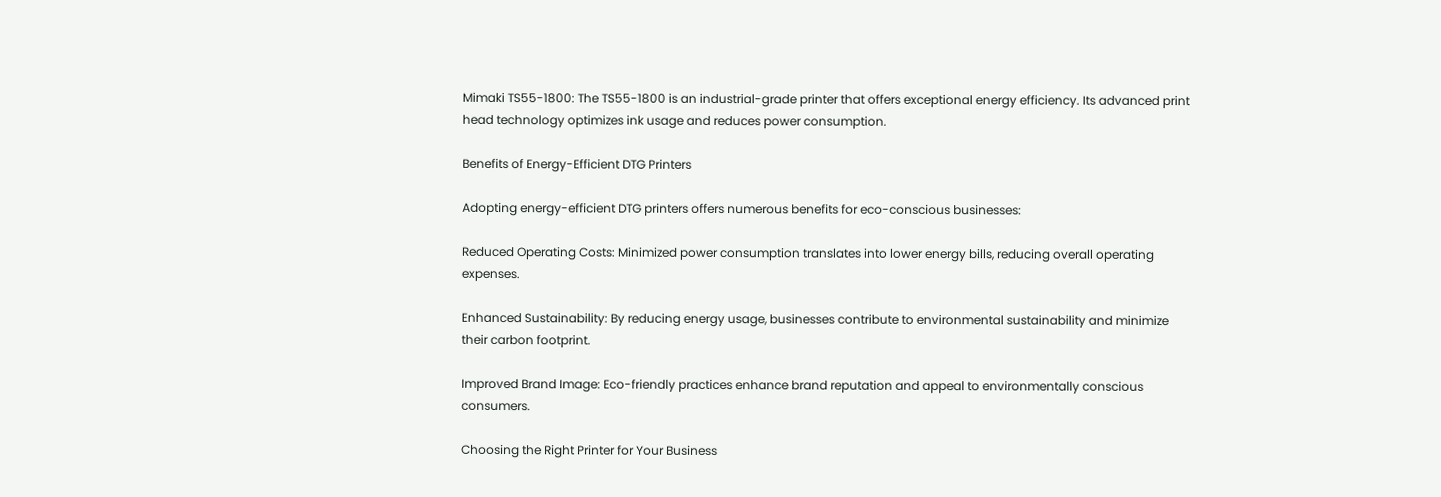Mimaki TS55-1800: The TS55-1800 is an industrial-grade printer that offers exceptional energy efficiency. Its advanced print head technology optimizes ink usage and reduces power consumption.

Benefits of Energy-Efficient DTG Printers

Adopting energy-efficient DTG printers offers numerous benefits for eco-conscious businesses:

Reduced Operating Costs: Minimized power consumption translates into lower energy bills, reducing overall operating expenses.

Enhanced Sustainability: By reducing energy usage, businesses contribute to environmental sustainability and minimize their carbon footprint.

Improved Brand Image: Eco-friendly practices enhance brand reputation and appeal to environmentally conscious consumers.

Choosing the Right Printer for Your Business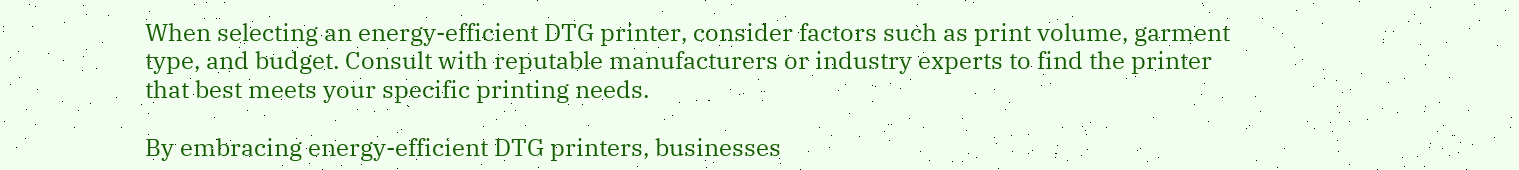When selecting an energy-efficient DTG printer, consider factors such as print volume, garment type, and budget. Consult with reputable manufacturers or industry experts to find the printer that best meets your specific printing needs.

By embracing energy-efficient DTG printers, businesses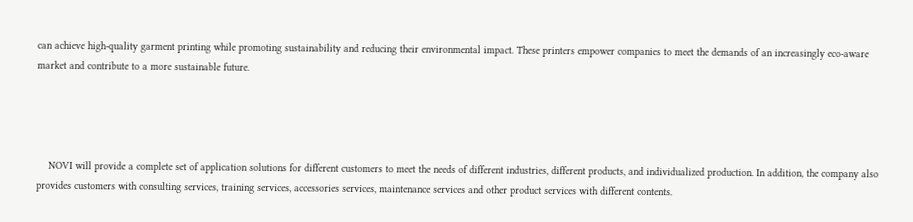can achieve high-quality garment printing while promoting sustainability and reducing their environmental impact. These printers empower companies to meet the demands of an increasingly eco-aware market and contribute to a more sustainable future.




    NOVI will provide a complete set of application solutions for different customers to meet the needs of different industries, different products, and individualized production. In addition, the company also provides customers with consulting services, training services, accessories services, maintenance services and other product services with different contents.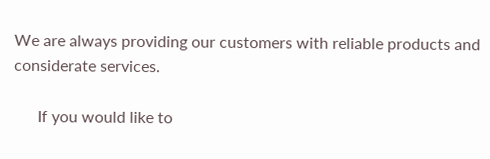We are always providing our customers with reliable products and considerate services.

      If you would like to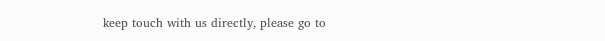keep touch with us directly, please go to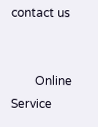contact us


        Online Service